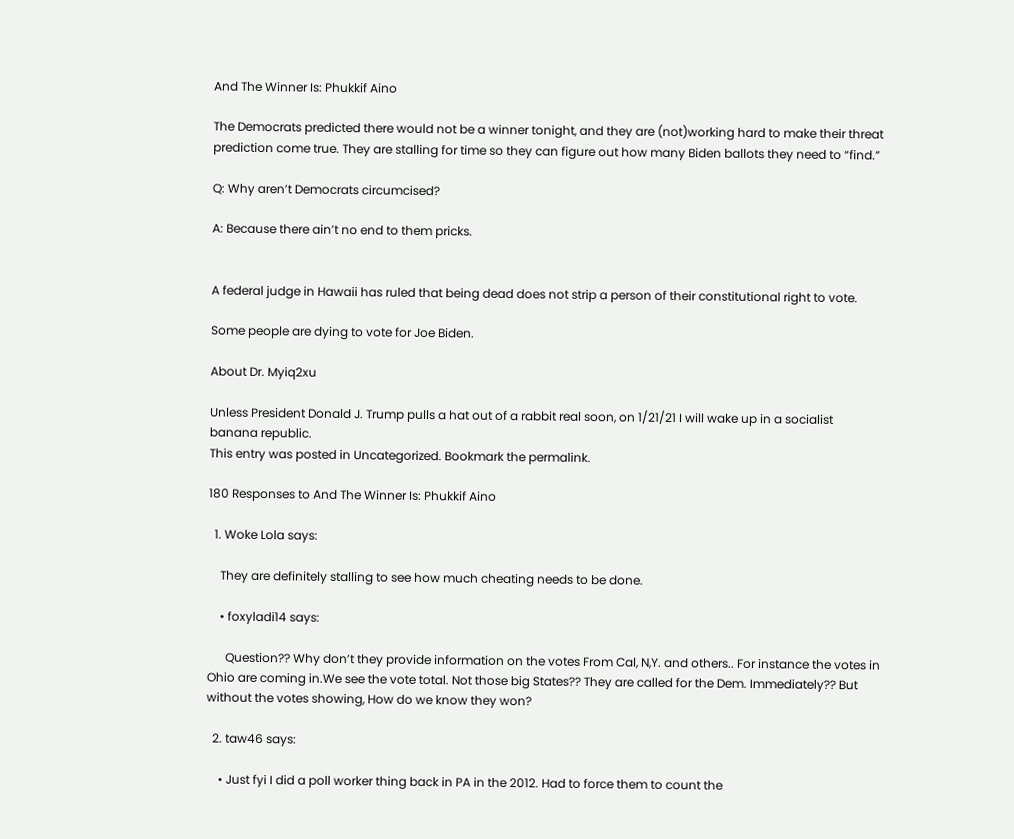And The Winner Is: Phukkif Aino

The Democrats predicted there would not be a winner tonight, and they are (not)working hard to make their threat prediction come true. They are stalling for time so they can figure out how many Biden ballots they need to “find.”

Q: Why aren’t Democrats circumcised?

A: Because there ain’t no end to them pricks.


A federal judge in Hawaii has ruled that being dead does not strip a person of their constitutional right to vote.

Some people are dying to vote for Joe Biden.

About Dr. Myiq2xu

Unless President Donald J. Trump pulls a hat out of a rabbit real soon, on 1/21/21 I will wake up in a socialist banana republic.
This entry was posted in Uncategorized. Bookmark the permalink.

180 Responses to And The Winner Is: Phukkif Aino

  1. Woke Lola says:

    They are definitely stalling to see how much cheating needs to be done.

    • foxyladi14 says:

      Question?? Why don’t they provide information on the votes From Cal, N,Y. and others.. For instance the votes in Ohio are coming in.We see the vote total. Not those big States?? They are called for the Dem. Immediately?? But without the votes showing, How do we know they won?

  2. taw46 says:

    • Just fyi I did a poll worker thing back in PA in the 2012. Had to force them to count the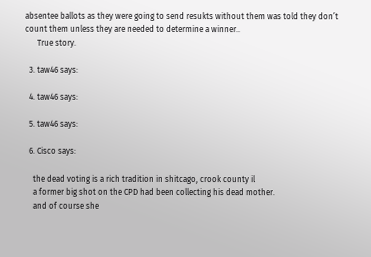absentee ballots as they were going to send resukts without them was told they don’t count them unless they are needed to determine a winner..
      True story.

  3. taw46 says:

  4. taw46 says:

  5. taw46 says:

  6. Cisco says:

    the dead voting is a rich tradition in shitcago, crook county il
    a former big shot on the CPD had been collecting his dead mother.
    and of course she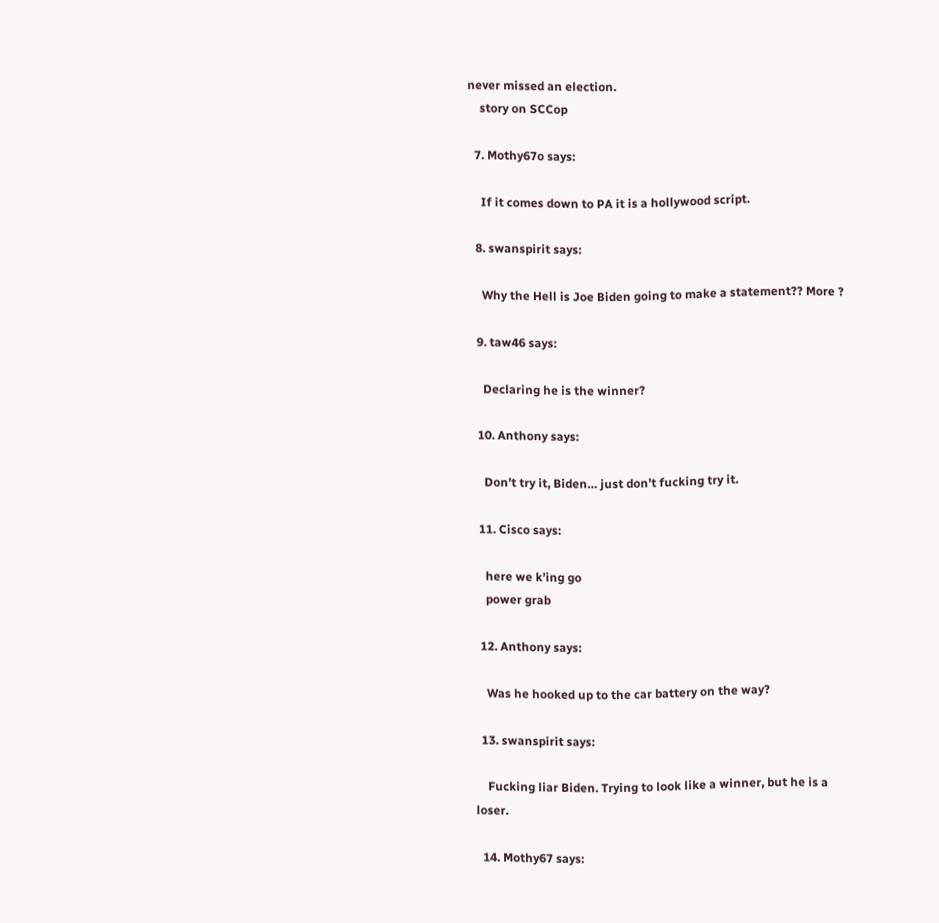never missed an election.
    story on SCCop

  7. Mothy67o says:

    If it comes down to PA it is a hollywood script.

  8. swanspirit says:

    Why the Hell is Joe Biden going to make a statement?? More ?

  9. taw46 says:

    Declaring he is the winner?

  10. Anthony says:

    Don’t try it, Biden… just don’t fucking try it.

  11. Cisco says:

    here we k’ing go
    power grab

  12. Anthony says:

    Was he hooked up to the car battery on the way?

  13. swanspirit says:

    Fucking liar Biden. Trying to look like a winner, but he is a loser.

  14. Mothy67 says: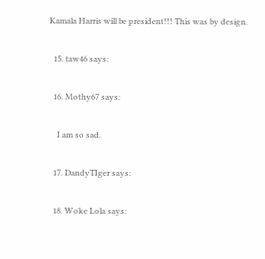Kamala Harris will be president!!! This was by design.

  15. taw46 says:

  16. Mothy67 says:

    I am so sad.

  17. DandyTIger says:

  18. Woke Lola says: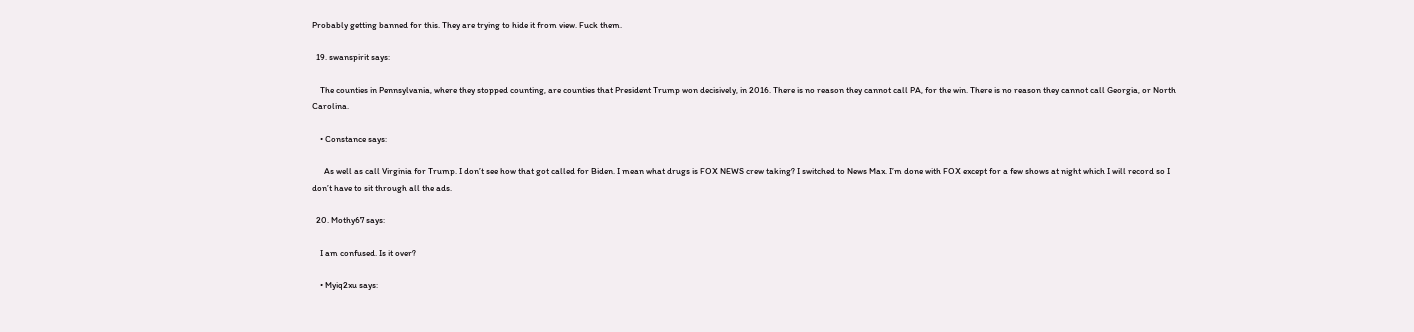Probably getting banned for this. They are trying to hide it from view. Fuck them.

  19. swanspirit says:

    The counties in Pennsylvania, where they stopped counting, are counties that President Trump won decisively, in 2016. There is no reason they cannot call PA, for the win. There is no reason they cannot call Georgia, or North Carolina.

    • Constance says:

      As well as call Virginia for Trump. I don’t see how that got called for Biden. I mean what drugs is FOX NEWS crew taking? I switched to News Max. I’m done with FOX except for a few shows at night which I will record so I don’t have to sit through all the ads.

  20. Mothy67 says:

    I am confused. Is it over?

    • Myiq2xu says: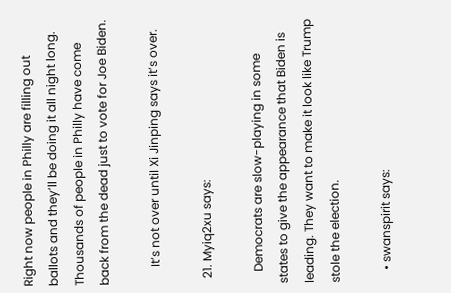Right now people in Philly are filling out ballots and they’ll be doing it all night long. Thousands of people in Philly have come back from the dead just to vote for Joe Biden.

      It’s not over until Xi Jinping says it’s over.

  21. Myiq2xu says:

    Democrats are slow-playing in some states to give the appearance that Biden is leading. They want to make it look like Trump stole the election.

    • swanspirit says: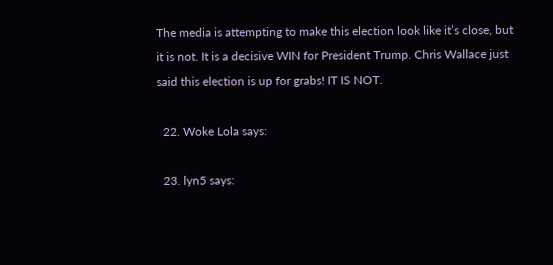The media is attempting to make this election look like it’s close, but it is not. It is a decisive WIN for President Trump. Chris Wallace just said this election is up for grabs! IT IS NOT.

  22. Woke Lola says:

  23. lyn5 says: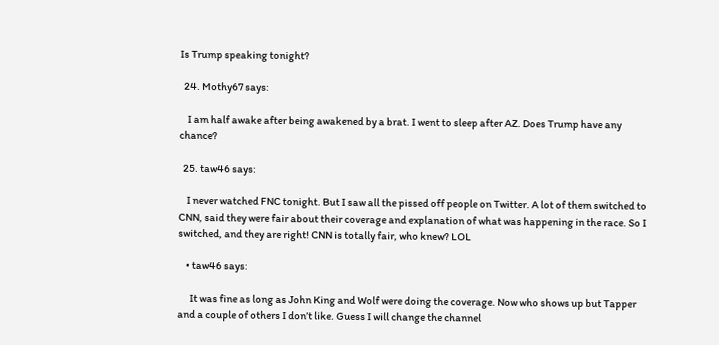Is Trump speaking tonight?

  24. Mothy67 says:

    I am half awake after being awakened by a brat. I went to sleep after AZ. Does Trump have any chance?

  25. taw46 says:

    I never watched FNC tonight. But I saw all the pissed off people on Twitter. A lot of them switched to CNN, said they were fair about their coverage and explanation of what was happening in the race. So I switched, and they are right! CNN is totally fair, who knew? LOL

    • taw46 says:

      It was fine as long as John King and Wolf were doing the coverage. Now who shows up but Tapper and a couple of others I don’t like. Guess I will change the channel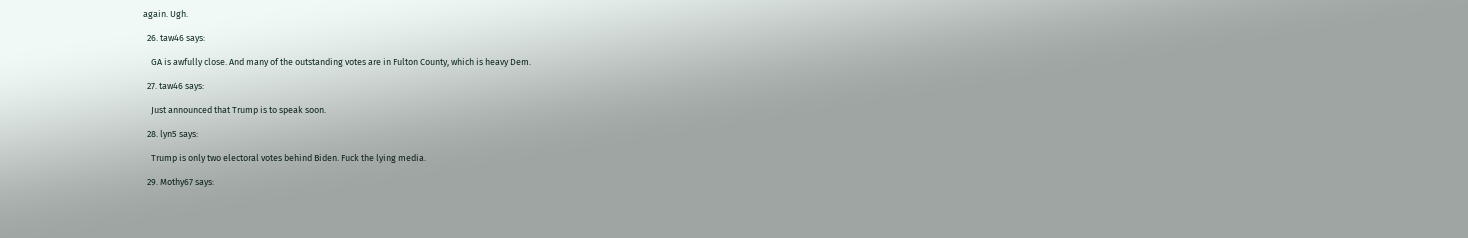again. Ugh.

  26. taw46 says:

    GA is awfully close. And many of the outstanding votes are in Fulton County, which is heavy Dem.

  27. taw46 says:

    Just announced that Trump is to speak soon.

  28. lyn5 says:

    Trump is only two electoral votes behind Biden. Fuck the lying media.

  29. Mothy67 says: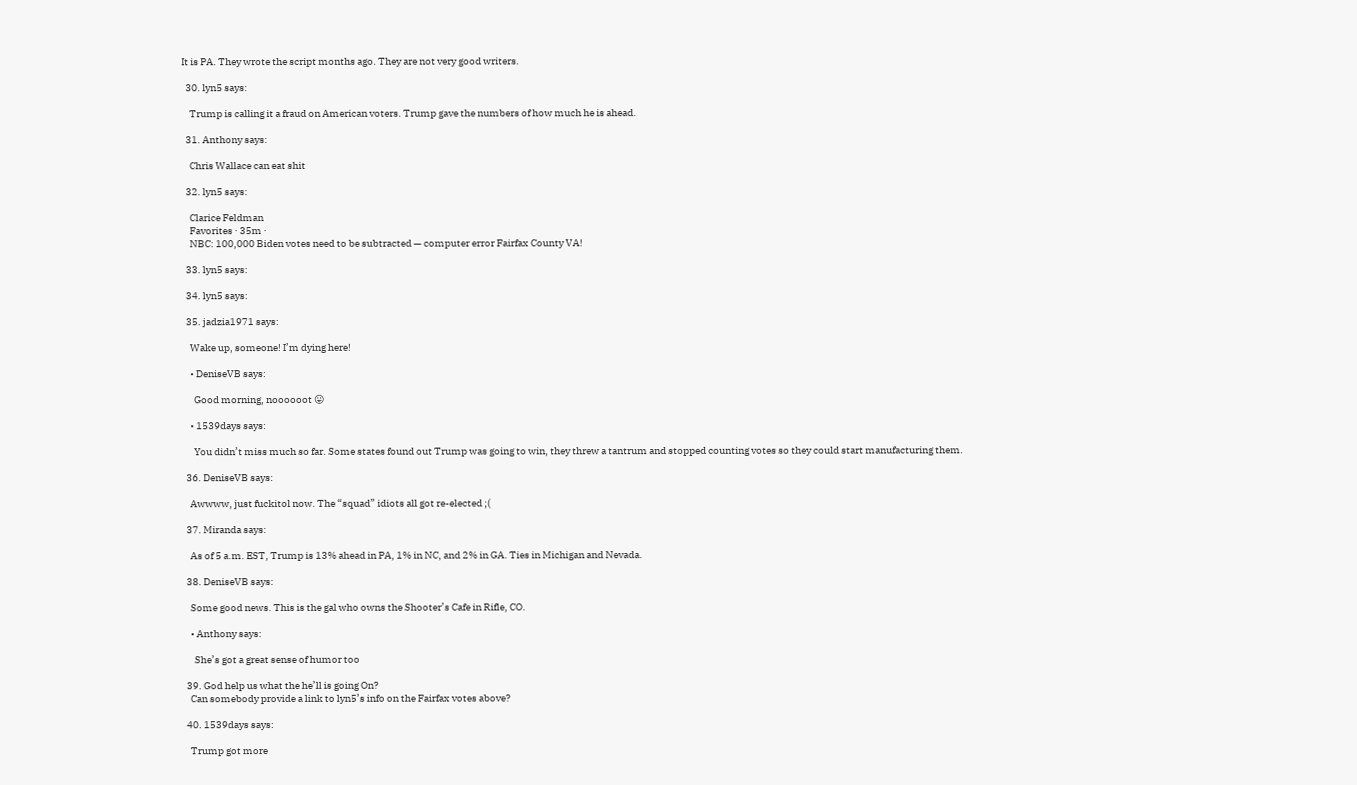It is PA. They wrote the script months ago. They are not very good writers.

  30. lyn5 says:

    Trump is calling it a fraud on American voters. Trump gave the numbers of how much he is ahead.

  31. Anthony says:

    Chris Wallace can eat shit

  32. lyn5 says:

    Clarice Feldman
    Favorites · 35m ·
    NBC: 100,000 Biden votes need to be subtracted — computer error Fairfax County VA!

  33. lyn5 says:

  34. lyn5 says:

  35. jadzia1971 says:

    Wake up, someone! I’m dying here!

    • DeniseVB says:

      Good morning, noooooot 😛

    • 1539days says:

      You didn’t miss much so far. Some states found out Trump was going to win, they threw a tantrum and stopped counting votes so they could start manufacturing them.

  36. DeniseVB says:

    Awwww, just fuckitol now. The “squad” idiots all got re-elected ;(

  37. Miranda says:

    As of 5 a.m. EST, Trump is 13% ahead in PA, 1% in NC, and 2% in GA. Ties in Michigan and Nevada.

  38. DeniseVB says:

    Some good news. This is the gal who owns the Shooter’s Cafe in Rifle, CO.

    • Anthony says:

      She’s got a great sense of humor too

  39. God help us what the he’ll is going On?
    Can somebody provide a link to lyn5’s info on the Fairfax votes above?

  40. 1539days says:

    Trump got more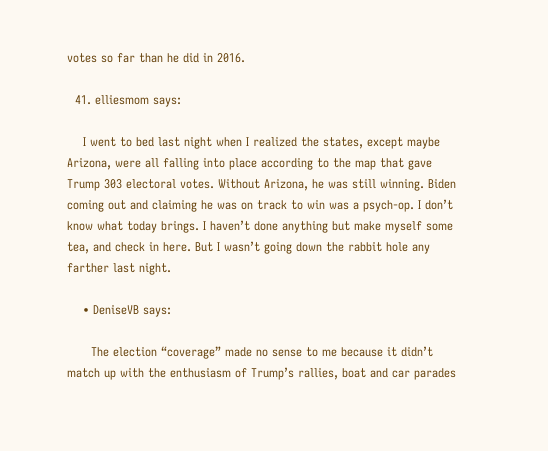votes so far than he did in 2016.

  41. elliesmom says:

    I went to bed last night when I realized the states, except maybe Arizona, were all falling into place according to the map that gave Trump 303 electoral votes. Without Arizona, he was still winning. Biden coming out and claiming he was on track to win was a psych-op. I don’t know what today brings. I haven’t done anything but make myself some tea, and check in here. But I wasn’t going down the rabbit hole any farther last night.

    • DeniseVB says:

      The election “coverage” made no sense to me because it didn’t match up with the enthusiasm of Trump’s rallies, boat and car parades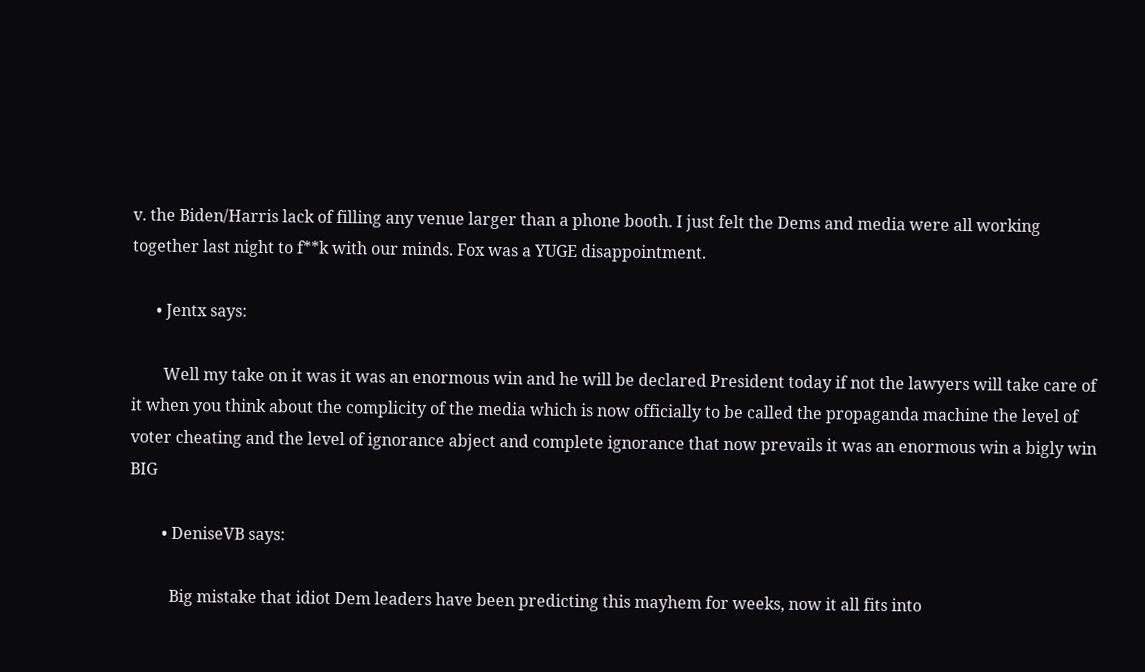v. the Biden/Harris lack of filling any venue larger than a phone booth. I just felt the Dems and media were all working together last night to f**k with our minds. Fox was a YUGE disappointment.

      • Jentx says:

        Well my take on it was it was an enormous win and he will be declared President today if not the lawyers will take care of it when you think about the complicity of the media which is now officially to be called the propaganda machine the level of voter cheating and the level of ignorance abject and complete ignorance that now prevails it was an enormous win a bigly win BIG

        • DeniseVB says:

          Big mistake that idiot Dem leaders have been predicting this mayhem for weeks, now it all fits into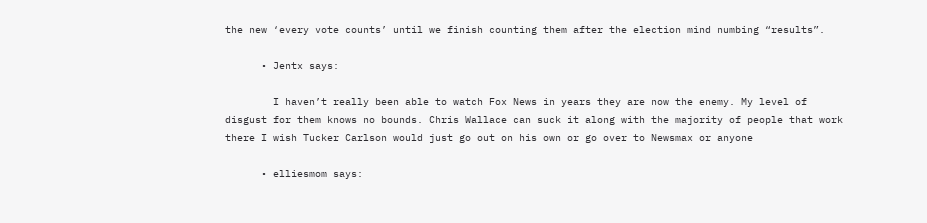the new ‘every vote counts’ until we finish counting them after the election mind numbing “results”.

      • Jentx says:

        I haven’t really been able to watch Fox News in years they are now the enemy. My level of disgust for them knows no bounds. Chris Wallace can suck it along with the majority of people that work there I wish Tucker Carlson would just go out on his own or go over to Newsmax or anyone

      • elliesmom says: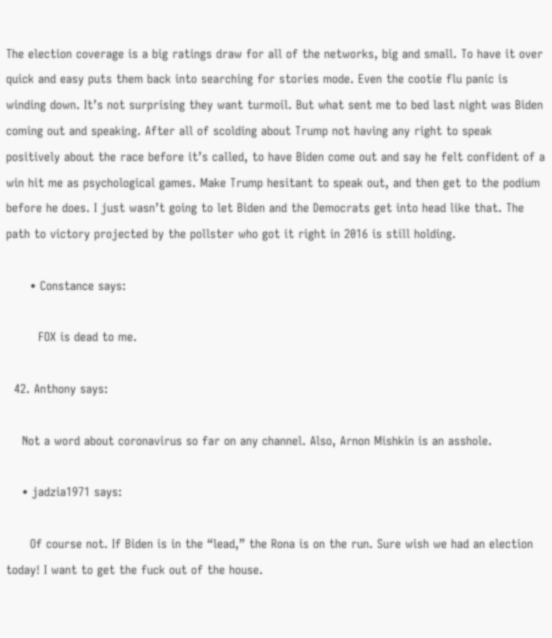The election coverage is a big ratings draw for all of the networks, big and small. To have it over quick and easy puts them back into searching for stories mode. Even the cootie flu panic is winding down. It’s not surprising they want turmoil. But what sent me to bed last night was Biden coming out and speaking. After all of scolding about Trump not having any right to speak positively about the race before it’s called, to have Biden come out and say he felt confident of a win hit me as psychological games. Make Trump hesitant to speak out, and then get to the podium before he does. I just wasn’t going to let Biden and the Democrats get into head like that. The path to victory projected by the pollster who got it right in 2016 is still holding.

      • Constance says:

        FOX is dead to me.

  42. Anthony says:

    Not a word about coronavirus so far on any channel. Also, Arnon Mishkin is an asshole.

    • jadzia1971 says:

      Of course not. If Biden is in the “lead,” the Rona is on the run. Sure wish we had an election today! I want to get the fuck out of the house.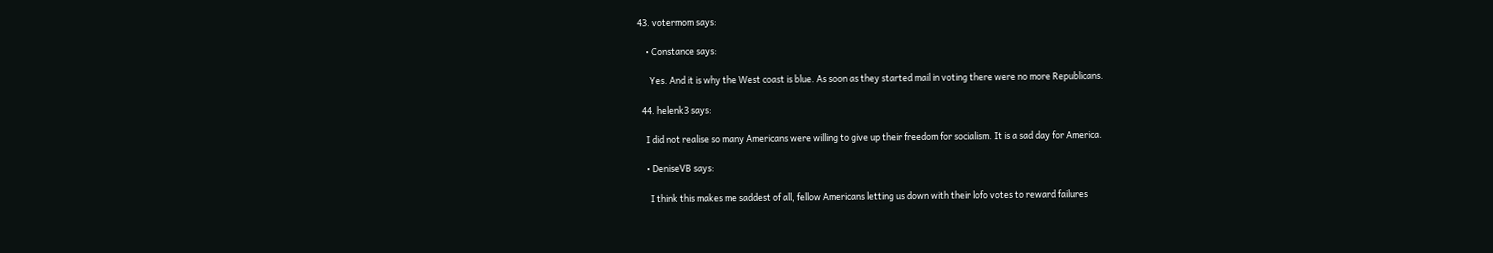43. votermom says:

    • Constance says:

      Yes. And it is why the West coast is blue. As soon as they started mail in voting there were no more Republicans.

  44. helenk3 says:

    I did not realise so many Americans were willing to give up their freedom for socialism. It is a sad day for America.

    • DeniseVB says:

      I think this makes me saddest of all, fellow Americans letting us down with their lofo votes to reward failures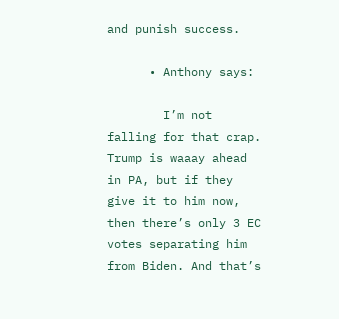and punish success.

      • Anthony says:

        I’m not falling for that crap. Trump is waaay ahead in PA, but if they give it to him now, then there’s only 3 EC votes separating him from Biden. And that’s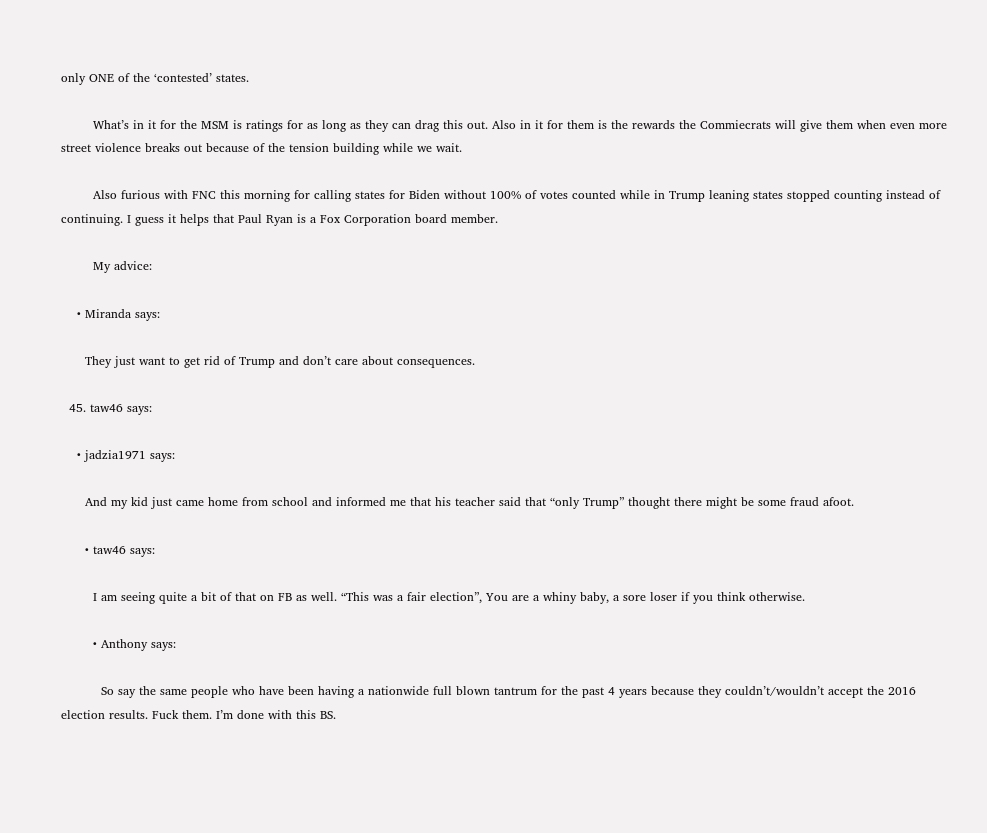only ONE of the ‘contested’ states.

        What’s in it for the MSM is ratings for as long as they can drag this out. Also in it for them is the rewards the Commiecrats will give them when even more street violence breaks out because of the tension building while we wait.

        Also furious with FNC this morning for calling states for Biden without 100% of votes counted while in Trump leaning states stopped counting instead of continuing. I guess it helps that Paul Ryan is a Fox Corporation board member.

        My advice:

    • Miranda says:

      They just want to get rid of Trump and don’t care about consequences.

  45. taw46 says:

    • jadzia1971 says:

      And my kid just came home from school and informed me that his teacher said that “only Trump” thought there might be some fraud afoot.

      • taw46 says:

        I am seeing quite a bit of that on FB as well. “This was a fair election”, You are a whiny baby, a sore loser if you think otherwise.

        • Anthony says:

          So say the same people who have been having a nationwide full blown tantrum for the past 4 years because they couldn’t/wouldn’t accept the 2016 election results. Fuck them. I’m done with this BS.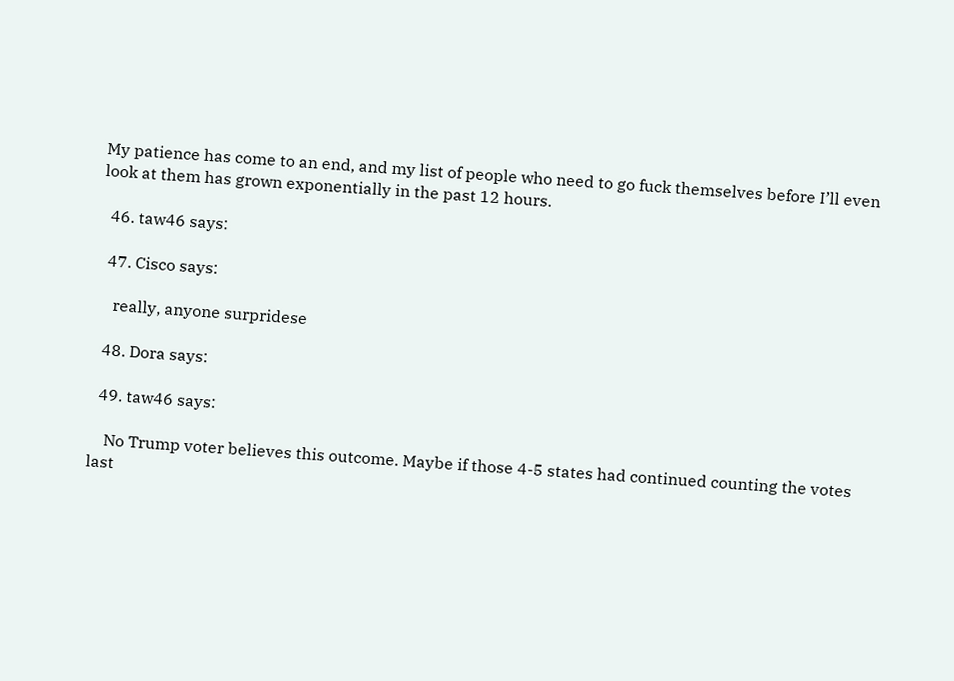My patience has come to an end, and my list of people who need to go fuck themselves before I’ll even look at them has grown exponentially in the past 12 hours.

  46. taw46 says:

  47. Cisco says:

    really, anyone surpridese

  48. Dora says:

  49. taw46 says:

    No Trump voter believes this outcome. Maybe if those 4-5 states had continued counting the votes last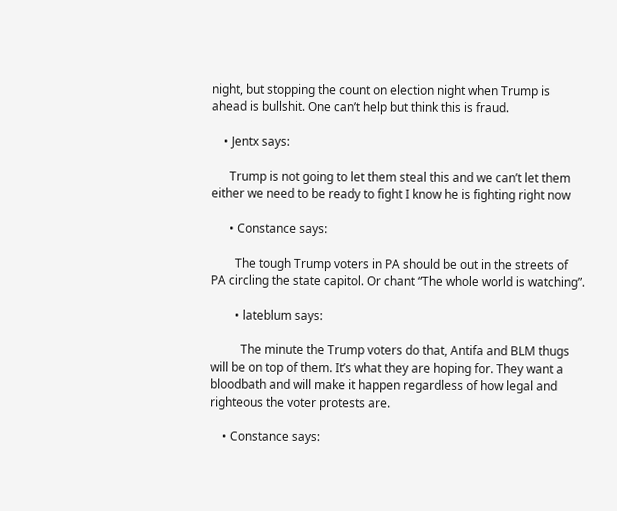night, but stopping the count on election night when Trump is ahead is bullshit. One can’t help but think this is fraud.

    • Jentx says:

      Trump is not going to let them steal this and we can’t let them either we need to be ready to fight I know he is fighting right now

      • Constance says:

        The tough Trump voters in PA should be out in the streets of PA circling the state capitol. Or chant “The whole world is watching”.

        • lateblum says:

          The minute the Trump voters do that, Antifa and BLM thugs will be on top of them. It’s what they are hoping for. They want a bloodbath and will make it happen regardless of how legal and righteous the voter protests are.

    • Constance says: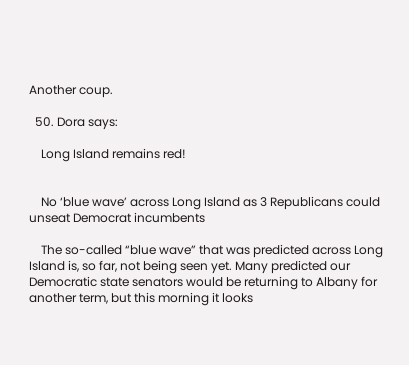Another coup.

  50. Dora says:

    Long Island remains red!


    No ‘blue wave’ across Long Island as 3 Republicans could unseat Democrat incumbents

    The so-called “blue wave” that was predicted across Long Island is, so far, not being seen yet. Many predicted our Democratic state senators would be returning to Albany for another term, but this morning it looks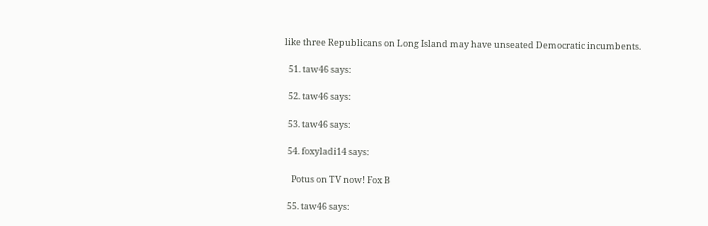like three Republicans on Long Island may have unseated Democratic incumbents.

  51. taw46 says:

  52. taw46 says:

  53. taw46 says:

  54. foxyladi14 says:

    Potus on TV now! Fox B

  55. taw46 says: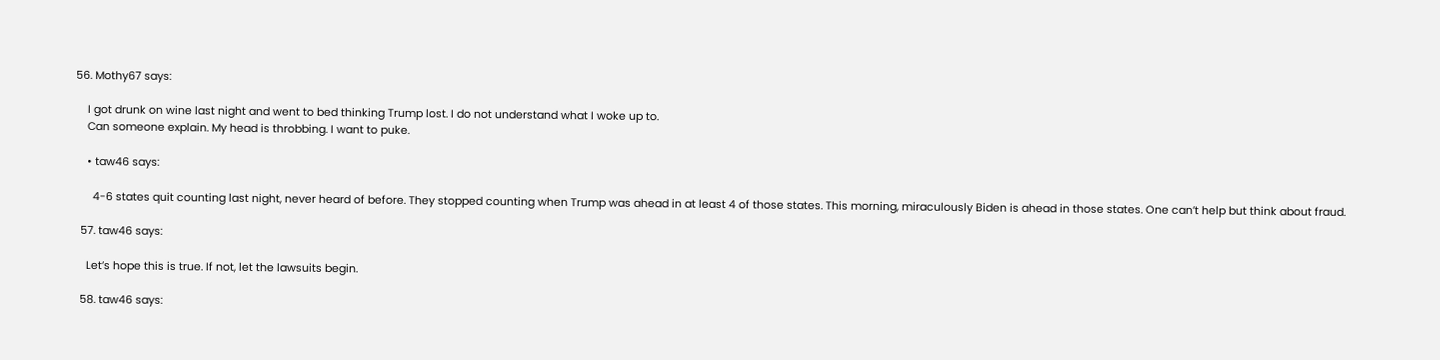56. Mothy67 says:

    I got drunk on wine last night and went to bed thinking Trump lost. I do not understand what I woke up to.
    Can someone explain. My head is throbbing. I want to puke.

    • taw46 says:

      4-6 states quit counting last night, never heard of before. They stopped counting when Trump was ahead in at least 4 of those states. This morning, miraculously Biden is ahead in those states. One can’t help but think about fraud.

  57. taw46 says:

    Let’s hope this is true. If not, let the lawsuits begin.

  58. taw46 says: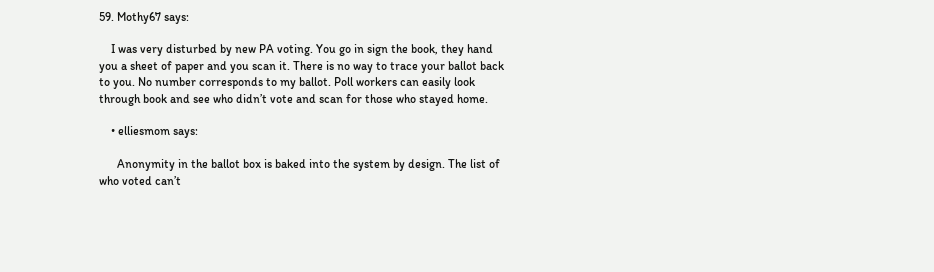59. Mothy67 says:

    I was very disturbed by new PA voting. You go in sign the book, they hand you a sheet of paper and you scan it. There is no way to trace your ballot back to you. No number corresponds to my ballot. Poll workers can easily look through book and see who didn’t vote and scan for those who stayed home.

    • elliesmom says:

      Anonymity in the ballot box is baked into the system by design. The list of who voted can’t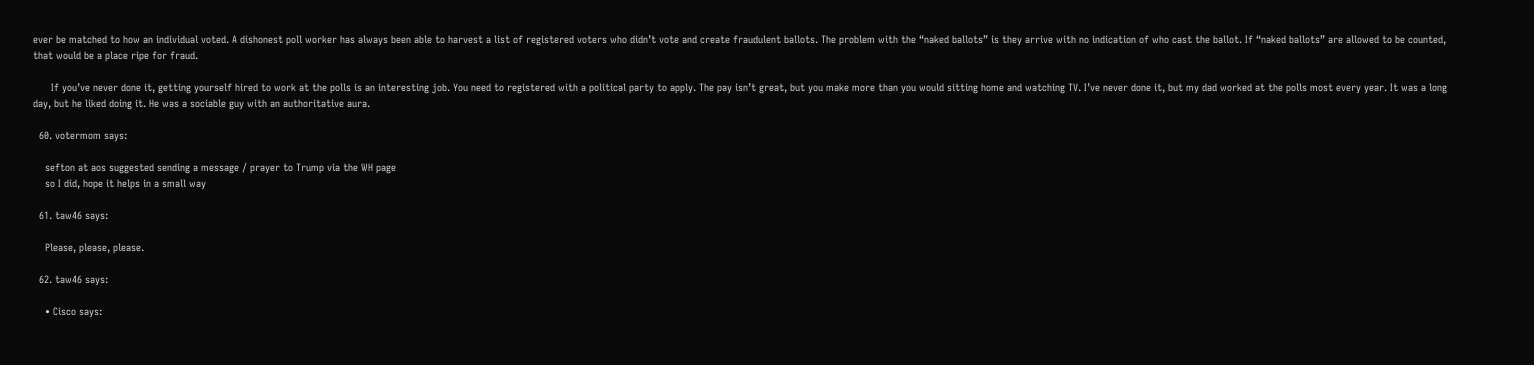ever be matched to how an individual voted. A dishonest poll worker has always been able to harvest a list of registered voters who didn’t vote and create fraudulent ballots. The problem with the “naked ballots” is they arrive with no indication of who cast the ballot. If “naked ballots” are allowed to be counted, that would be a place ripe for fraud.

      If you’ve never done it, getting yourself hired to work at the polls is an interesting job. You need to registered with a political party to apply. The pay isn’t great, but you make more than you would sitting home and watching TV. I’ve never done it, but my dad worked at the polls most every year. It was a long day, but he liked doing it. He was a sociable guy with an authoritative aura.

  60. votermom says:

    sefton at aos suggested sending a message / prayer to Trump via the WH page
    so I did, hope it helps in a small way

  61. taw46 says:

    Please, please, please.

  62. taw46 says:

    • Cisco says: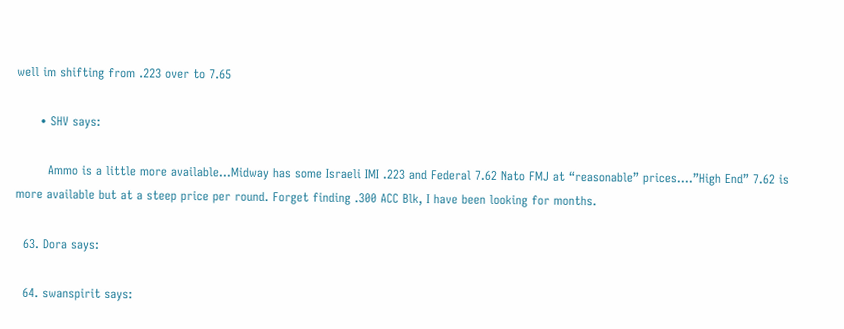well im shifting from .223 over to 7.65

      • SHV says:

        Ammo is a little more available…Midway has some Israeli IMI .223 and Federal 7.62 Nato FMJ at “reasonable” prices….”High End” 7.62 is more available but at a steep price per round. Forget finding .300 ACC Blk, I have been looking for months.

  63. Dora says:

  64. swanspirit says: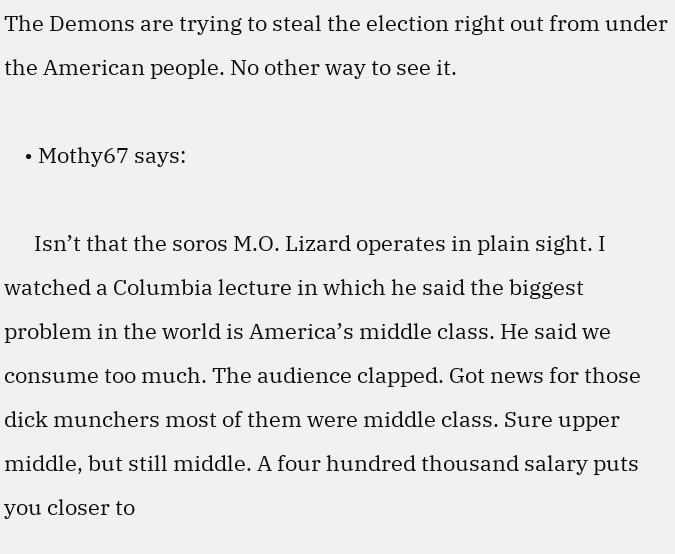The Demons are trying to steal the election right out from under the American people. No other way to see it.

    • Mothy67 says:

      Isn’t that the soros M.O. Lizard operates in plain sight. I watched a Columbia lecture in which he said the biggest problem in the world is America’s middle class. He said we consume too much. The audience clapped. Got news for those dick munchers most of them were middle class. Sure upper middle, but still middle. A four hundred thousand salary puts you closer to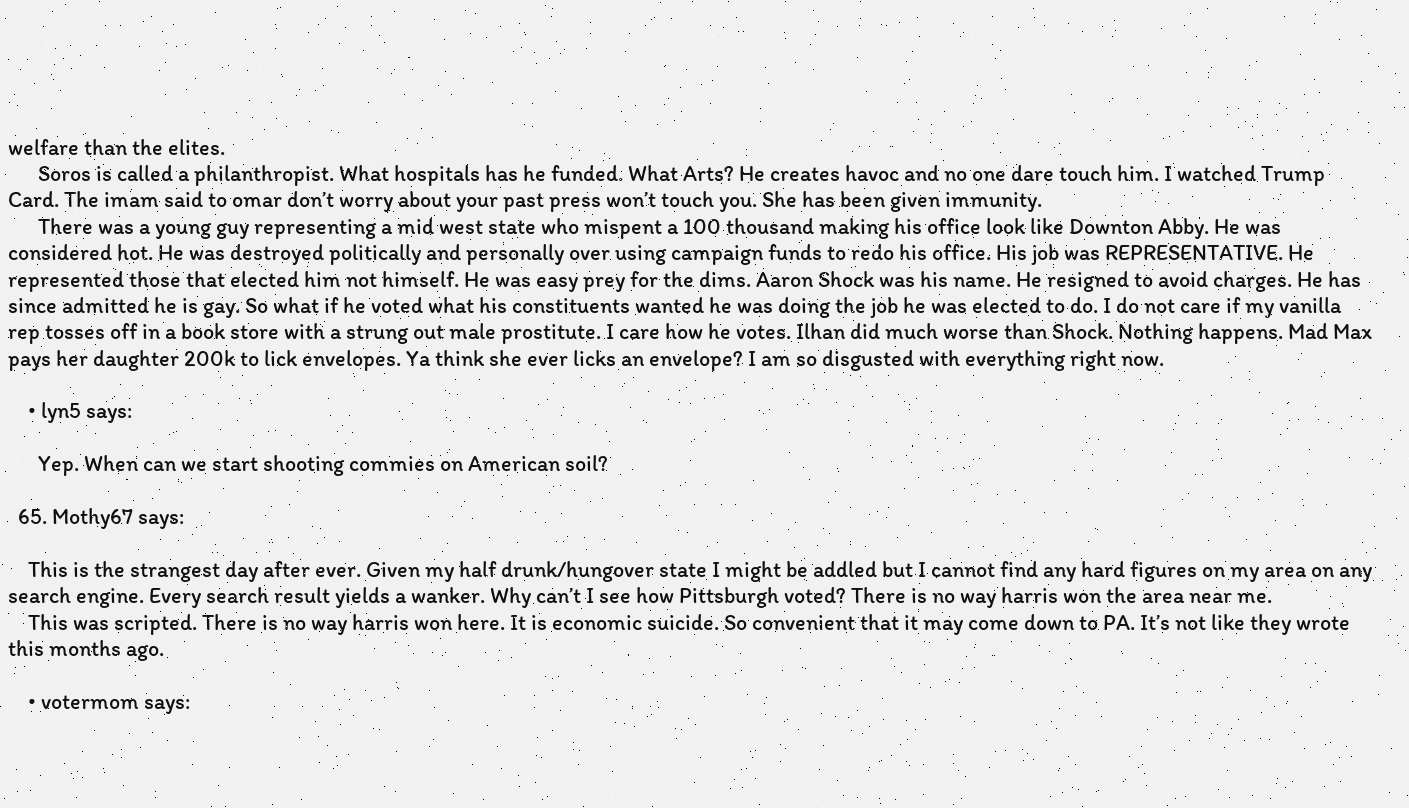welfare than the elites.
      Soros is called a philanthropist. What hospitals has he funded. What Arts? He creates havoc and no one dare touch him. I watched Trump Card. The imam said to omar don’t worry about your past press won’t touch you. She has been given immunity.
      There was a young guy representing a mid west state who mispent a 100 thousand making his office look like Downton Abby. He was considered hot. He was destroyed politically and personally over using campaign funds to redo his office. His job was REPRESENTATIVE. He represented those that elected him not himself. He was easy prey for the dims. Aaron Shock was his name. He resigned to avoid charges. He has since admitted he is gay. So what if he voted what his constituents wanted he was doing the job he was elected to do. I do not care if my vanilla rep tosses off in a book store with a strung out male prostitute. I care how he votes. Ilhan did much worse than Shock. Nothing happens. Mad Max pays her daughter 200k to lick envelopes. Ya think she ever licks an envelope? I am so disgusted with everything right now.

    • lyn5 says:

      Yep. When can we start shooting commies on American soil?

  65. Mothy67 says:

    This is the strangest day after ever. Given my half drunk/hungover state I might be addled but I cannot find any hard figures on my area on any search engine. Every search result yields a wanker. Why can’t I see how Pittsburgh voted? There is no way harris won the area near me.
    This was scripted. There is no way harris won here. It is economic suicide. So convenient that it may come down to PA. It’s not like they wrote this months ago.

    • votermom says: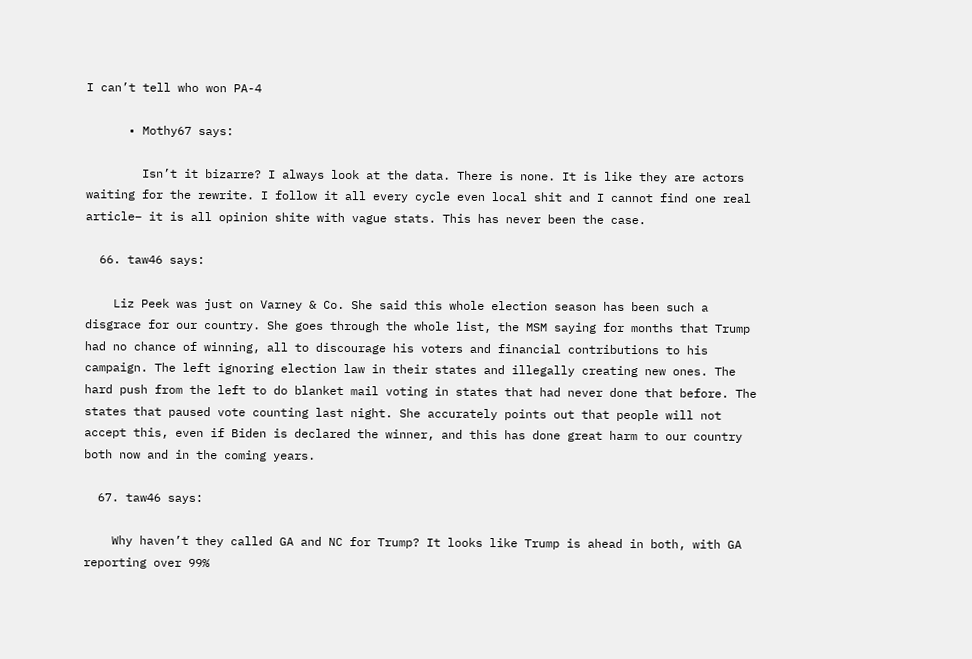I can’t tell who won PA-4

      • Mothy67 says:

        Isn’t it bizarre? I always look at the data. There is none. It is like they are actors waiting for the rewrite. I follow it all every cycle even local shit and I cannot find one real article– it is all opinion shite with vague stats. This has never been the case.

  66. taw46 says:

    Liz Peek was just on Varney & Co. She said this whole election season has been such a disgrace for our country. She goes through the whole list, the MSM saying for months that Trump had no chance of winning, all to discourage his voters and financial contributions to his campaign. The left ignoring election law in their states and illegally creating new ones. The hard push from the left to do blanket mail voting in states that had never done that before. The states that paused vote counting last night. She accurately points out that people will not accept this, even if Biden is declared the winner, and this has done great harm to our country both now and in the coming years.

  67. taw46 says:

    Why haven’t they called GA and NC for Trump? It looks like Trump is ahead in both, with GA reporting over 99%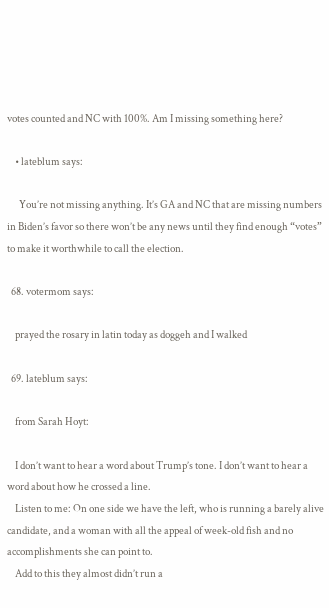votes counted and NC with 100%. Am I missing something here?

    • lateblum says:

      You’re not missing anything. It’s GA and NC that are missing numbers in Biden’s favor so there won’t be any news until they find enough “votes” to make it worthwhile to call the election.

  68. votermom says:

    prayed the rosary in latin today as doggeh and I walked

  69. lateblum says:

    from Sarah Hoyt:

    I don’t want to hear a word about Trump’s tone. I don’t want to hear a word about how he crossed a line.
    Listen to me: On one side we have the left, who is running a barely alive candidate, and a woman with all the appeal of week-old fish and no accomplishments she can point to.
    Add to this they almost didn’t run a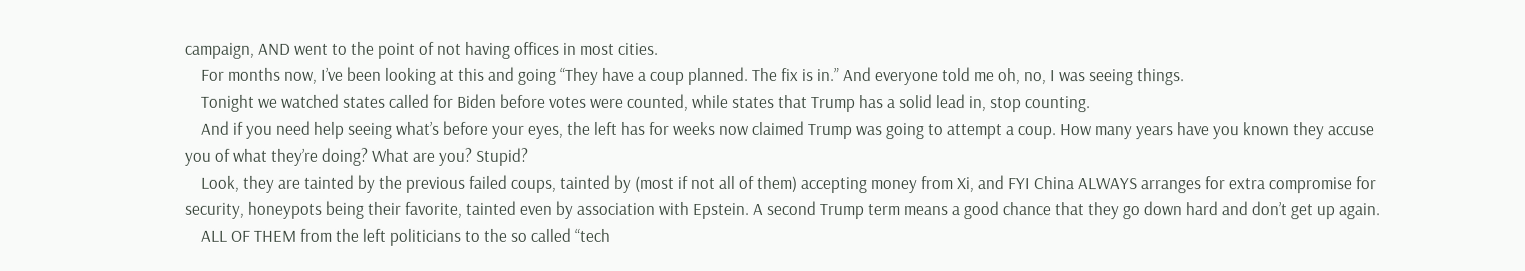campaign, AND went to the point of not having offices in most cities.
    For months now, I’ve been looking at this and going “They have a coup planned. The fix is in.” And everyone told me oh, no, I was seeing things.
    Tonight we watched states called for Biden before votes were counted, while states that Trump has a solid lead in, stop counting.
    And if you need help seeing what’s before your eyes, the left has for weeks now claimed Trump was going to attempt a coup. How many years have you known they accuse you of what they’re doing? What are you? Stupid?
    Look, they are tainted by the previous failed coups, tainted by (most if not all of them) accepting money from Xi, and FYI China ALWAYS arranges for extra compromise for security, honeypots being their favorite, tainted even by association with Epstein. A second Trump term means a good chance that they go down hard and don’t get up again.
    ALL OF THEM from the left politicians to the so called “tech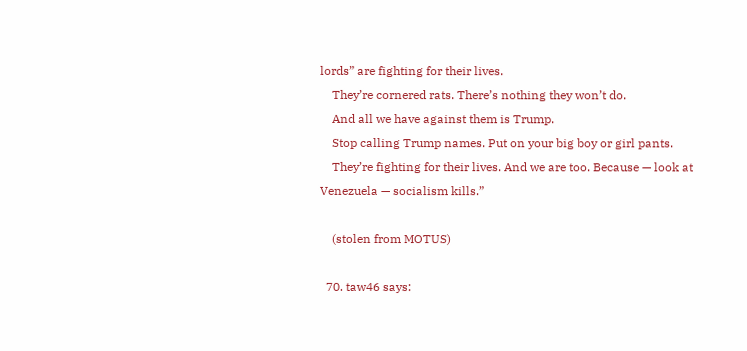lords” are fighting for their lives.
    They’re cornered rats. There’s nothing they won’t do.
    And all we have against them is Trump.
    Stop calling Trump names. Put on your big boy or girl pants.
    They’re fighting for their lives. And we are too. Because — look at Venezuela — socialism kills.”

    (stolen from MOTUS)

  70. taw46 says: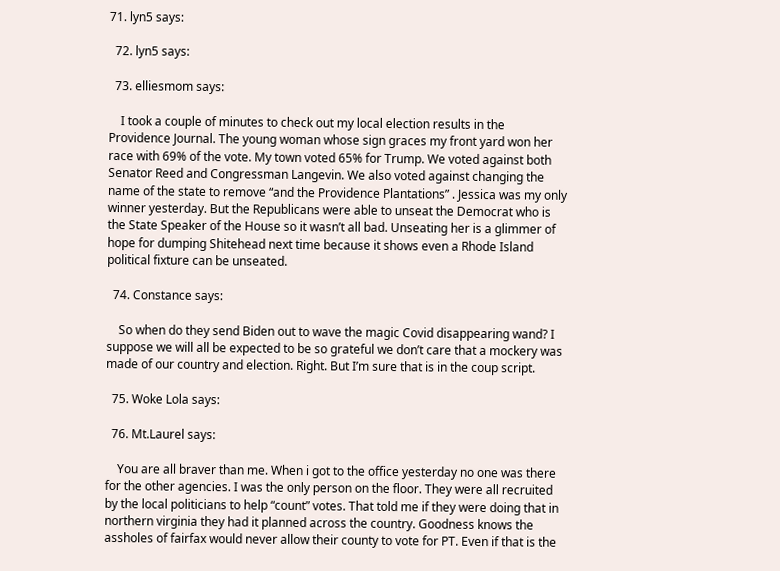71. lyn5 says:

  72. lyn5 says:

  73. elliesmom says:

    I took a couple of minutes to check out my local election results in the Providence Journal. The young woman whose sign graces my front yard won her race with 69% of the vote. My town voted 65% for Trump. We voted against both Senator Reed and Congressman Langevin. We also voted against changing the name of the state to remove “and the Providence Plantations” . Jessica was my only winner yesterday. But the Republicans were able to unseat the Democrat who is the State Speaker of the House so it wasn’t all bad. Unseating her is a glimmer of hope for dumping Shitehead next time because it shows even a Rhode Island political fixture can be unseated.

  74. Constance says:

    So when do they send Biden out to wave the magic Covid disappearing wand? I suppose we will all be expected to be so grateful we don’t care that a mockery was made of our country and election. Right. But I’m sure that is in the coup script.

  75. Woke Lola says:

  76. Mt.Laurel says:

    You are all braver than me. When i got to the office yesterday no one was there for the other agencies. I was the only person on the floor. They were all recruited by the local politicians to help “count” votes. That told me if they were doing that in northern virginia they had it planned across the country. Goodness knows the assholes of fairfax would never allow their county to vote for PT. Even if that is the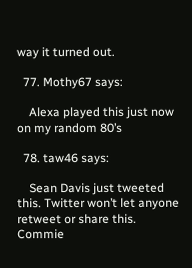way it turned out.

  77. Mothy67 says:

    Alexa played this just now on my random 80’s

  78. taw46 says:

    Sean Davis just tweeted this. Twitter won’t let anyone retweet or share this. Commie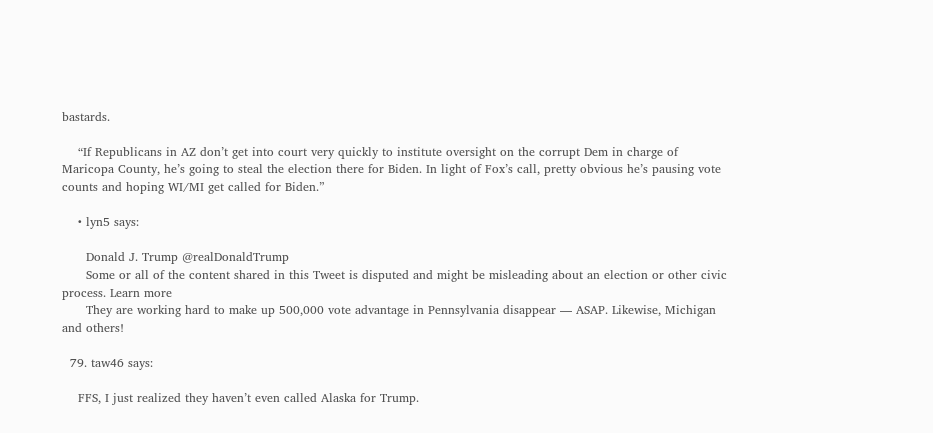bastards.

    “If Republicans in AZ don’t get into court very quickly to institute oversight on the corrupt Dem in charge of Maricopa County, he’s going to steal the election there for Biden. In light of Fox’s call, pretty obvious he’s pausing vote counts and hoping WI/MI get called for Biden.”

    • lyn5 says:

      Donald J. Trump @realDonaldTrump
      Some or all of the content shared in this Tweet is disputed and might be misleading about an election or other civic process. Learn more
      They are working hard to make up 500,000 vote advantage in Pennsylvania disappear — ASAP. Likewise, Michigan and others!

  79. taw46 says:

    FFS, I just realized they haven’t even called Alaska for Trump.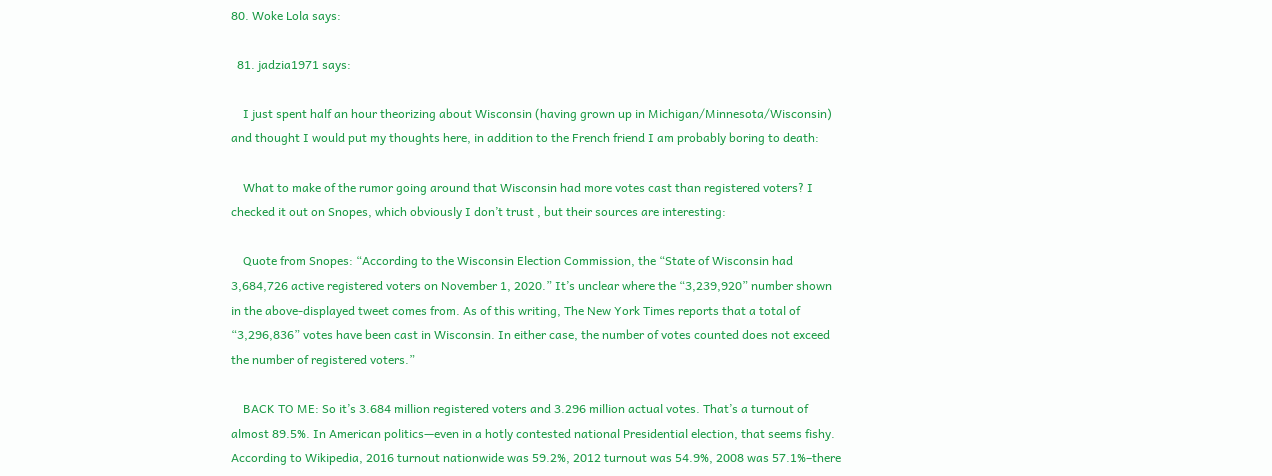80. Woke Lola says:

  81. jadzia1971 says:

    I just spent half an hour theorizing about Wisconsin (having grown up in Michigan/Minnesota/Wisconsin) and thought I would put my thoughts here, in addition to the French friend I am probably boring to death:

    What to make of the rumor going around that Wisconsin had more votes cast than registered voters? I checked it out on Snopes, which obviously I don’t trust , but their sources are interesting:

    Quote from Snopes: “According to the Wisconsin Election Commission, the “State of Wisconsin had 3,684,726 active registered voters on November 1, 2020.” It’s unclear where the “3,239,920” number shown in the above-displayed tweet comes from. As of this writing, The New York Times reports that a total of “3,296,836” votes have been cast in Wisconsin. In either case, the number of votes counted does not exceed the number of registered voters.”

    BACK TO ME: So it’s 3.684 million registered voters and 3.296 million actual votes. That’s a turnout of almost 89.5%. In American politics—even in a hotly contested national Presidential election, that seems fishy. According to Wikipedia, 2016 turnout nationwide was 59.2%, 2012 turnout was 54.9%, 2008 was 57.1%–there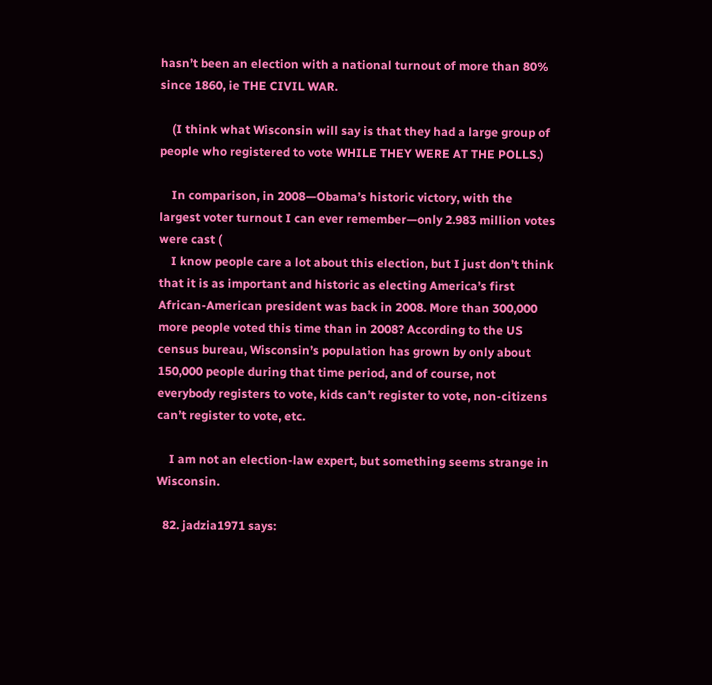hasn’t been an election with a national turnout of more than 80% since 1860, ie THE CIVIL WAR.

    (I think what Wisconsin will say is that they had a large group of people who registered to vote WHILE THEY WERE AT THE POLLS.)

    In comparison, in 2008—Obama’s historic victory, with the largest voter turnout I can ever remember—only 2.983 million votes were cast (
    I know people care a lot about this election, but I just don’t think that it is as important and historic as electing America’s first African-American president was back in 2008. More than 300,000 more people voted this time than in 2008? According to the US census bureau, Wisconsin’s population has grown by only about 150,000 people during that time period, and of course, not everybody registers to vote, kids can’t register to vote, non-citizens can’t register to vote, etc.

    I am not an election-law expert, but something seems strange in Wisconsin.

  82. jadzia1971 says: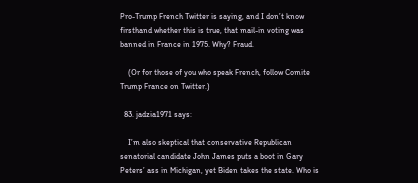Pro-Trump French Twitter is saying, and I don’t know firsthand whether this is true, that mail-in voting was banned in France in 1975. Why? Fraud.

    (Or for those of you who speak French, follow Comite Trump France on Twitter.)

  83. jadzia1971 says:

    I’m also skeptical that conservative Republican senatorial candidate John James puts a boot in Gary Peters’ ass in Michigan, yet Biden takes the state. Who is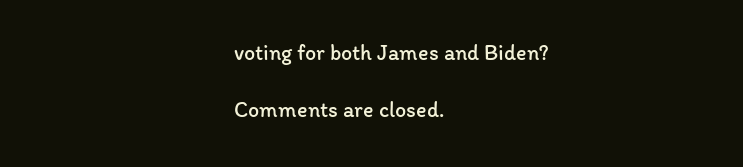voting for both James and Biden?

Comments are closed.